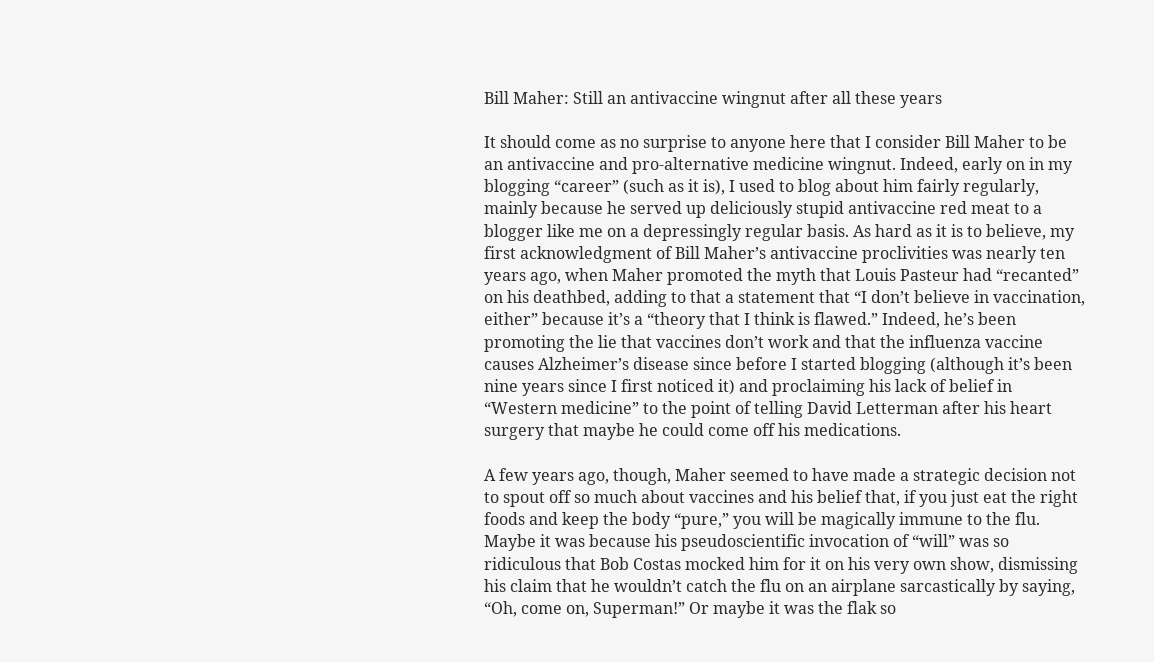Bill Maher: Still an antivaccine wingnut after all these years

It should come as no surprise to anyone here that I consider Bill Maher to be an antivaccine and pro-alternative medicine wingnut. Indeed, early on in my blogging “career” (such as it is), I used to blog about him fairly regularly, mainly because he served up deliciously stupid antivaccine red meat to a blogger like me on a depressingly regular basis. As hard as it is to believe, my first acknowledgment of Bill Maher’s antivaccine proclivities was nearly ten years ago, when Maher promoted the myth that Louis Pasteur had “recanted” on his deathbed, adding to that a statement that “I don’t believe in vaccination, either” because it’s a “theory that I think is flawed.” Indeed, he’s been promoting the lie that vaccines don’t work and that the influenza vaccine causes Alzheimer’s disease since before I started blogging (although it’s been nine years since I first noticed it) and proclaiming his lack of belief in “Western medicine” to the point of telling David Letterman after his heart surgery that maybe he could come off his medications.

A few years ago, though, Maher seemed to have made a strategic decision not to spout off so much about vaccines and his belief that, if you just eat the right foods and keep the body “pure,” you will be magically immune to the flu. Maybe it was because his pseudoscientific invocation of “will” was so ridiculous that Bob Costas mocked him for it on his very own show, dismissing his claim that he wouldn’t catch the flu on an airplane sarcastically by saying, “Oh, come on, Superman!” Or maybe it was the flak so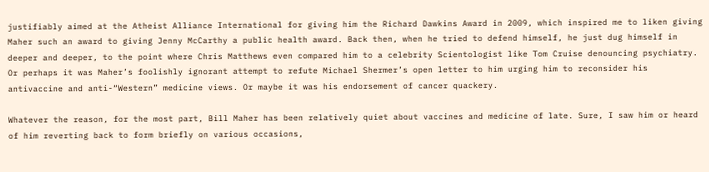justifiably aimed at the Atheist Alliance International for giving him the Richard Dawkins Award in 2009, which inspired me to liken giving Maher such an award to giving Jenny McCarthy a public health award. Back then, when he tried to defend himself, he just dug himself in deeper and deeper, to the point where Chris Matthews even compared him to a celebrity Scientologist like Tom Cruise denouncing psychiatry. Or perhaps it was Maher’s foolishly ignorant attempt to refute Michael Shermer’s open letter to him urging him to reconsider his antivaccine and anti-“Western” medicine views. Or maybe it was his endorsement of cancer quackery.

Whatever the reason, for the most part, Bill Maher has been relatively quiet about vaccines and medicine of late. Sure, I saw him or heard of him reverting back to form briefly on various occasions,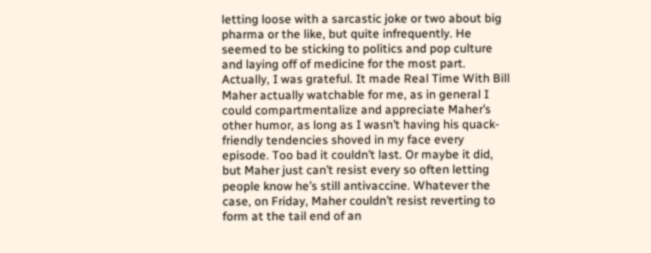letting loose with a sarcastic joke or two about big pharma or the like, but quite infrequently. He seemed to be sticking to politics and pop culture and laying off of medicine for the most part. Actually, I was grateful. It made Real Time With Bill Maher actually watchable for me, as in general I could compartmentalize and appreciate Maher’s other humor, as long as I wasn’t having his quack-friendly tendencies shoved in my face every episode. Too bad it couldn’t last. Or maybe it did, but Maher just can’t resist every so often letting people know he’s still antivaccine. Whatever the case, on Friday, Maher couldn’t resist reverting to form at the tail end of an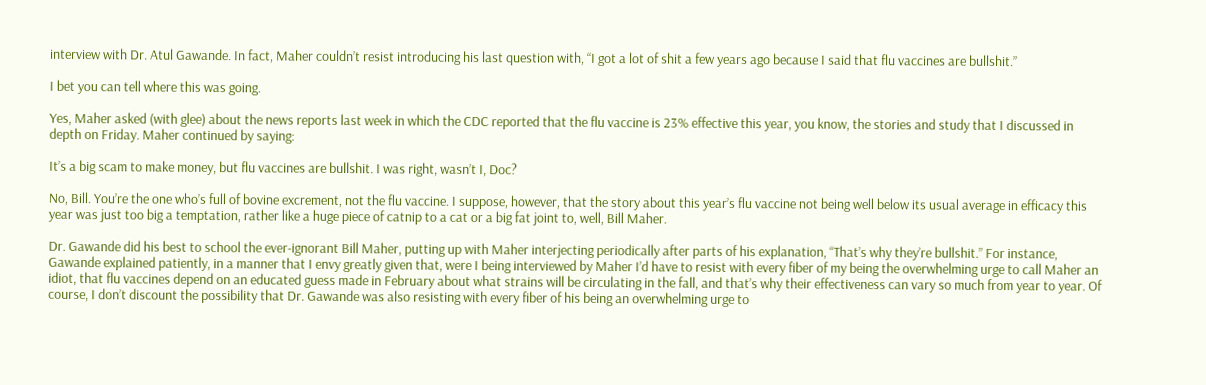interview with Dr. Atul Gawande. In fact, Maher couldn’t resist introducing his last question with, “I got a lot of shit a few years ago because I said that flu vaccines are bullshit.”

I bet you can tell where this was going.

Yes, Maher asked (with glee) about the news reports last week in which the CDC reported that the flu vaccine is 23% effective this year, you know, the stories and study that I discussed in depth on Friday. Maher continued by saying:

It’s a big scam to make money, but flu vaccines are bullshit. I was right, wasn’t I, Doc?

No, Bill. You’re the one who’s full of bovine excrement, not the flu vaccine. I suppose, however, that the story about this year’s flu vaccine not being well below its usual average in efficacy this year was just too big a temptation, rather like a huge piece of catnip to a cat or a big fat joint to, well, Bill Maher.

Dr. Gawande did his best to school the ever-ignorant Bill Maher, putting up with Maher interjecting periodically after parts of his explanation, “That’s why they’re bullshit.” For instance, Gawande explained patiently, in a manner that I envy greatly given that, were I being interviewed by Maher I’d have to resist with every fiber of my being the overwhelming urge to call Maher an idiot, that flu vaccines depend on an educated guess made in February about what strains will be circulating in the fall, and that’s why their effectiveness can vary so much from year to year. Of course, I don’t discount the possibility that Dr. Gawande was also resisting with every fiber of his being an overwhelming urge to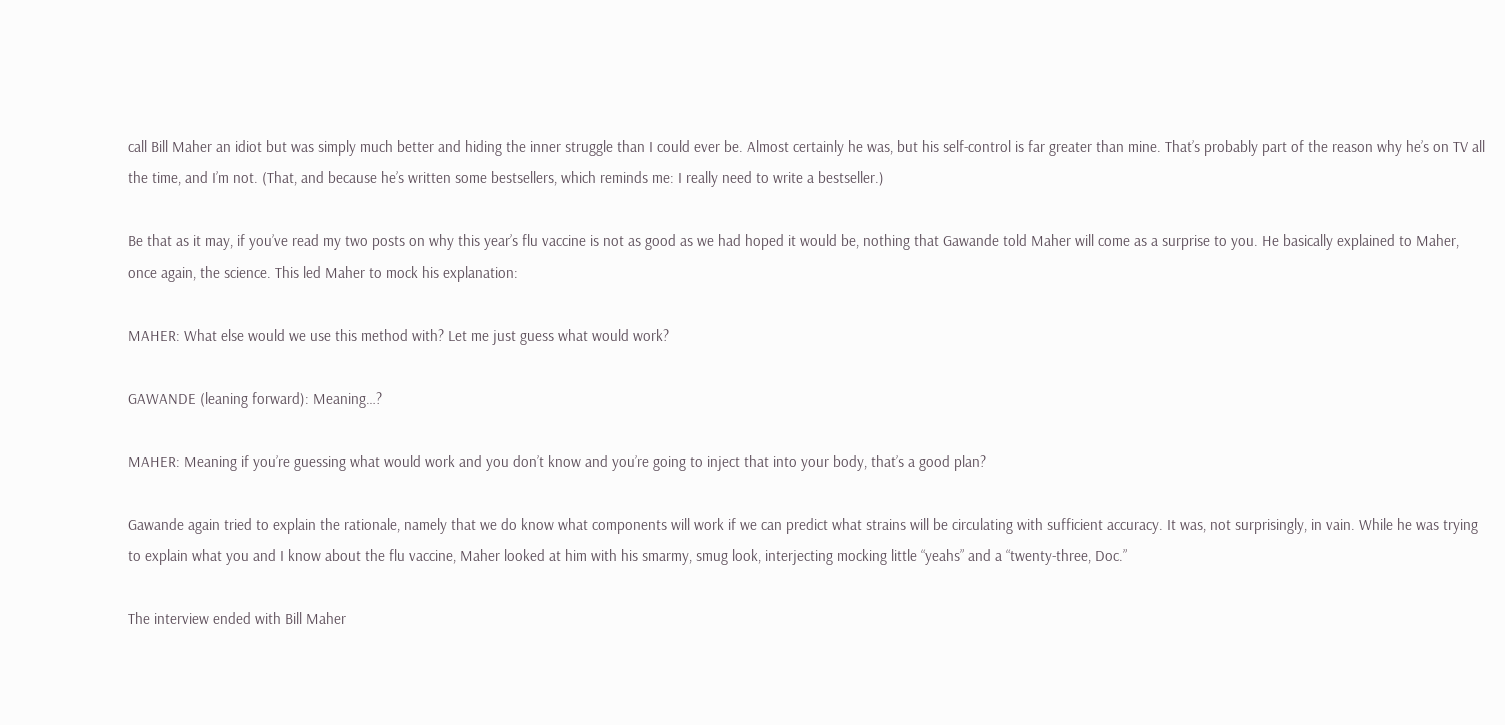call Bill Maher an idiot but was simply much better and hiding the inner struggle than I could ever be. Almost certainly he was, but his self-control is far greater than mine. That’s probably part of the reason why he’s on TV all the time, and I’m not. (That, and because he’s written some bestsellers, which reminds me: I really need to write a bestseller.)

Be that as it may, if you’ve read my two posts on why this year’s flu vaccine is not as good as we had hoped it would be, nothing that Gawande told Maher will come as a surprise to you. He basically explained to Maher, once again, the science. This led Maher to mock his explanation:

MAHER: What else would we use this method with? Let me just guess what would work?

GAWANDE (leaning forward): Meaning…?

MAHER: Meaning if you’re guessing what would work and you don’t know and you’re going to inject that into your body, that’s a good plan?

Gawande again tried to explain the rationale, namely that we do know what components will work if we can predict what strains will be circulating with sufficient accuracy. It was, not surprisingly, in vain. While he was trying to explain what you and I know about the flu vaccine, Maher looked at him with his smarmy, smug look, interjecting mocking little “yeahs” and a “twenty-three, Doc.”

The interview ended with Bill Maher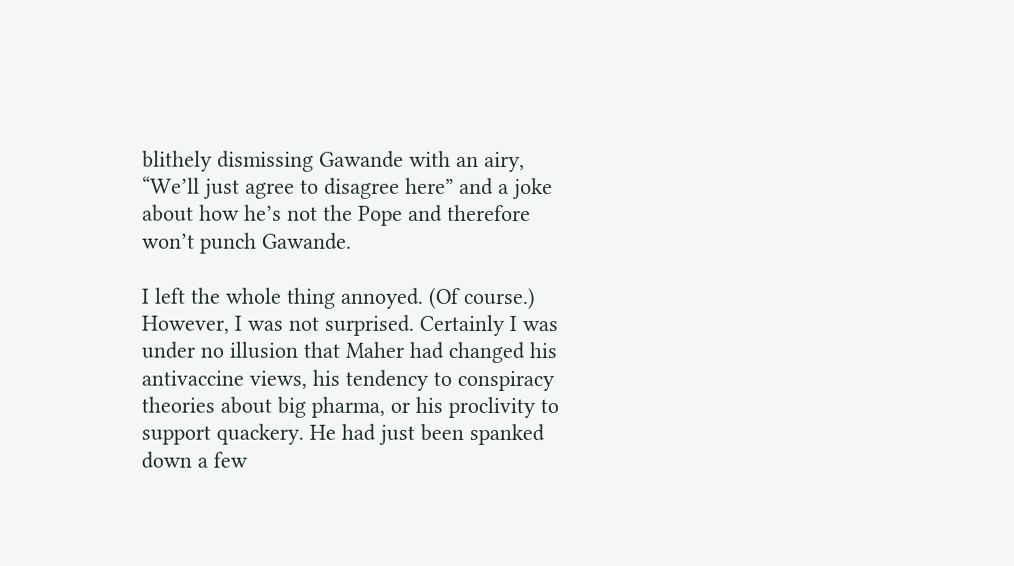blithely dismissing Gawande with an airy, “We’ll just agree to disagree here” and a joke about how he’s not the Pope and therefore won’t punch Gawande.

I left the whole thing annoyed. (Of course.) However, I was not surprised. Certainly I was under no illusion that Maher had changed his antivaccine views, his tendency to conspiracy theories about big pharma, or his proclivity to support quackery. He had just been spanked down a few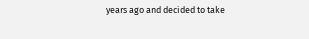years ago and decided to take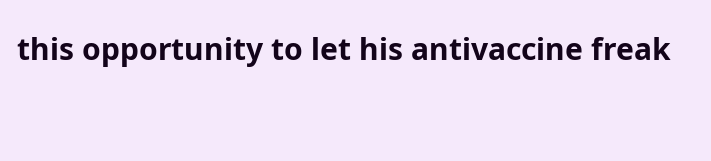this opportunity to let his antivaccine freak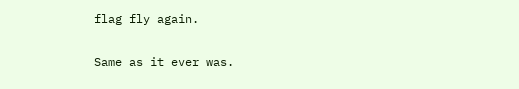flag fly again.

Same as it ever was.